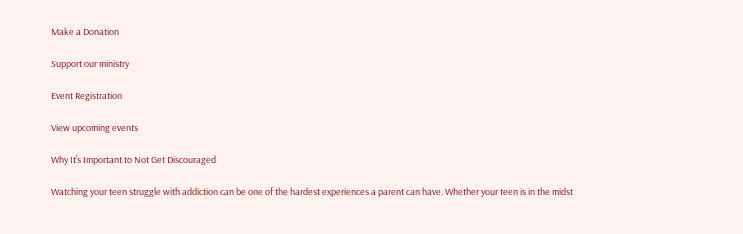Make a Donation

Support our ministry

Event Registration

View upcoming events

Why It’s Important to Not Get Discouraged

Watching your teen struggle with addiction can be one of the hardest experiences a parent can have. Whether your teen is in the midst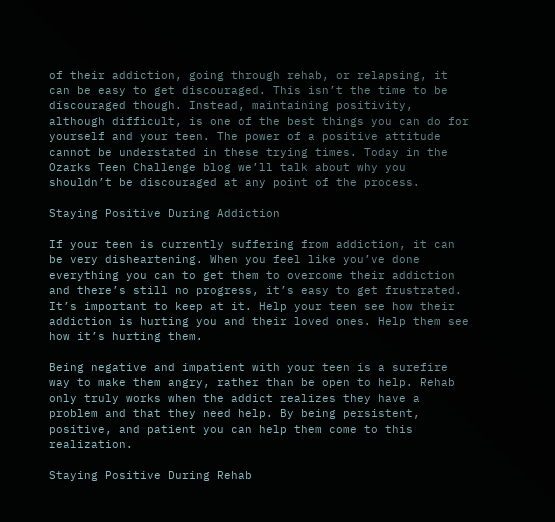of their addiction, going through rehab, or relapsing, it can be easy to get discouraged. This isn’t the time to be discouraged though. Instead, maintaining positivity, although difficult, is one of the best things you can do for yourself and your teen. The power of a positive attitude cannot be understated in these trying times. Today in the Ozarks Teen Challenge blog we’ll talk about why you shouldn’t be discouraged at any point of the process.

Staying Positive During Addiction

If your teen is currently suffering from addiction, it can be very disheartening. When you feel like you’ve done everything you can to get them to overcome their addiction and there’s still no progress, it’s easy to get frustrated. It’s important to keep at it. Help your teen see how their addiction is hurting you and their loved ones. Help them see how it’s hurting them.

Being negative and impatient with your teen is a surefire way to make them angry, rather than be open to help. Rehab only truly works when the addict realizes they have a problem and that they need help. By being persistent, positive, and patient you can help them come to this realization.

Staying Positive During Rehab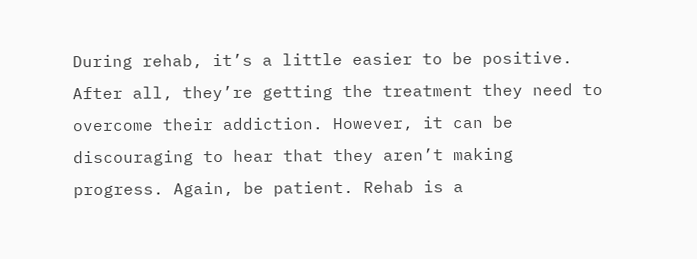During rehab, it’s a little easier to be positive. After all, they’re getting the treatment they need to overcome their addiction. However, it can be discouraging to hear that they aren’t making progress. Again, be patient. Rehab is a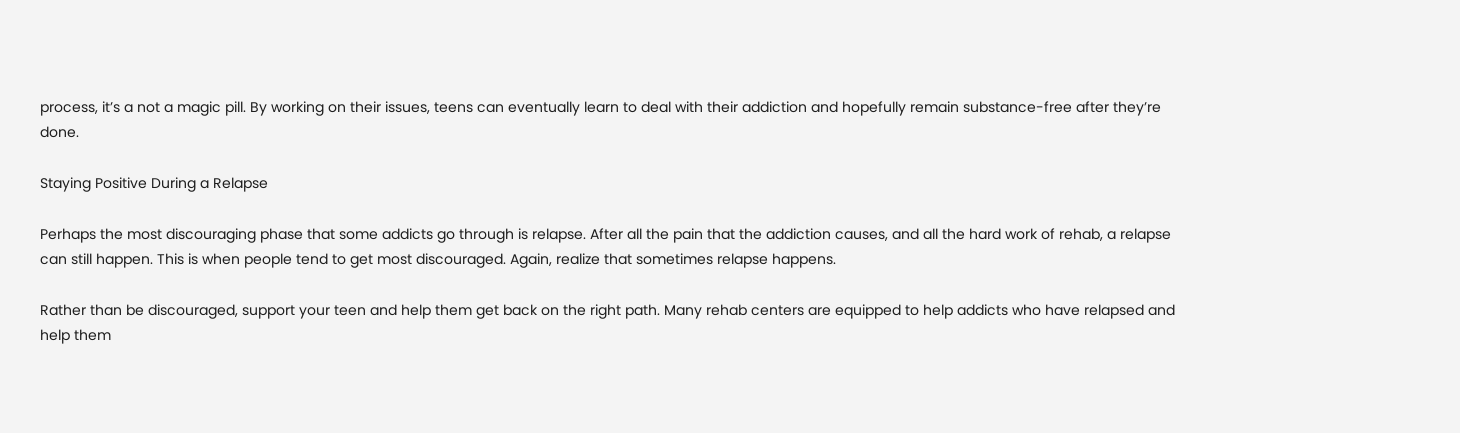process, it’s a not a magic pill. By working on their issues, teens can eventually learn to deal with their addiction and hopefully remain substance-free after they’re done.

Staying Positive During a Relapse

Perhaps the most discouraging phase that some addicts go through is relapse. After all the pain that the addiction causes, and all the hard work of rehab, a relapse can still happen. This is when people tend to get most discouraged. Again, realize that sometimes relapse happens.

Rather than be discouraged, support your teen and help them get back on the right path. Many rehab centers are equipped to help addicts who have relapsed and help them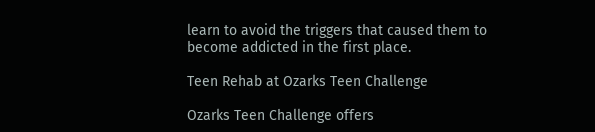learn to avoid the triggers that caused them to become addicted in the first place.

Teen Rehab at Ozarks Teen Challenge

Ozarks Teen Challenge offers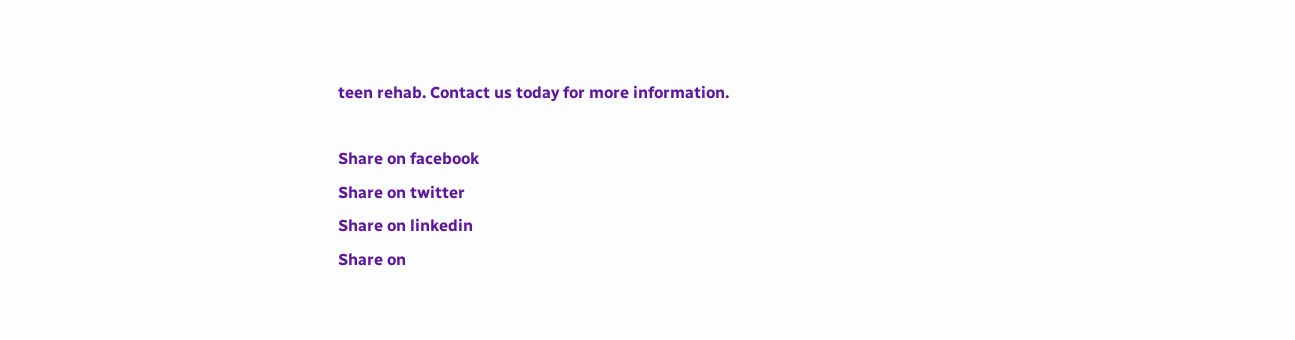teen rehab. Contact us today for more information.

Share on facebook
Share on twitter
Share on linkedin
Share on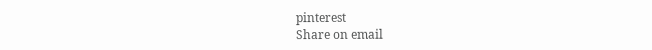pinterest
Share on email